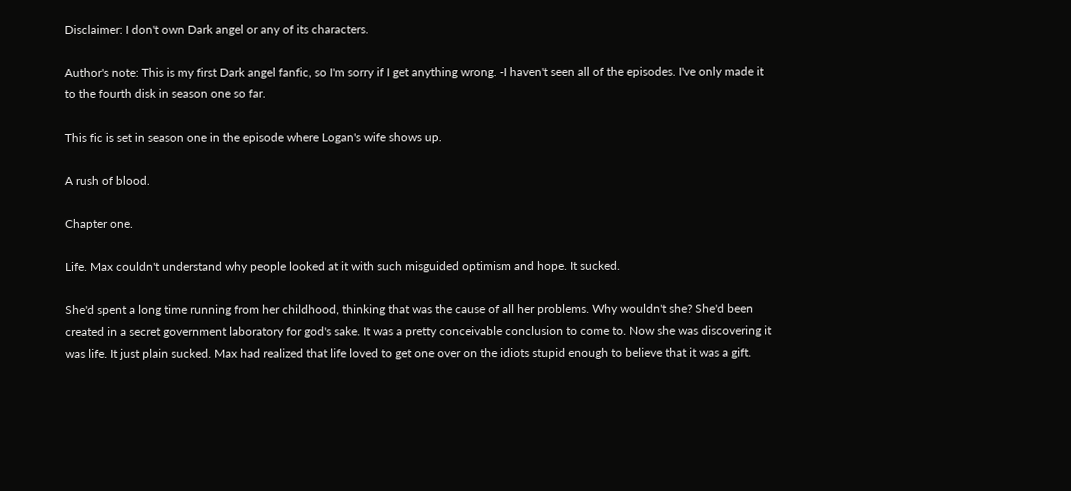Disclaimer: I don't own Dark angel or any of its characters.

Author's note: This is my first Dark angel fanfic, so I'm sorry if I get anything wrong. -I haven't seen all of the episodes. I've only made it to the fourth disk in season one so far.

This fic is set in season one in the episode where Logan's wife shows up.

A rush of blood.

Chapter one.

Life. Max couldn't understand why people looked at it with such misguided optimism and hope. It sucked.

She'd spent a long time running from her childhood, thinking that was the cause of all her problems. Why wouldn't she? She'd been created in a secret government laboratory for god's sake. It was a pretty conceivable conclusion to come to. Now she was discovering it was life. It just plain sucked. Max had realized that life loved to get one over on the idiots stupid enough to believe that it was a gift.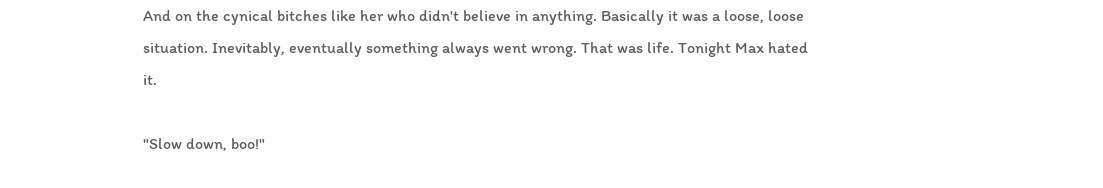And on the cynical bitches like her who didn't believe in anything. Basically it was a loose, loose situation. Inevitably, eventually something always went wrong. That was life. Tonight Max hated it.

"Slow down, boo!"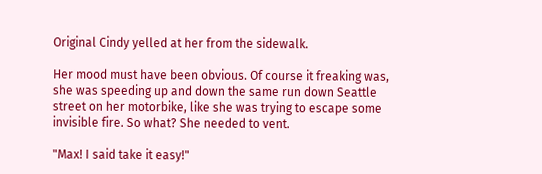Original Cindy yelled at her from the sidewalk.

Her mood must have been obvious. Of course it freaking was, she was speeding up and down the same run down Seattle street on her motorbike, like she was trying to escape some invisible fire. So what? She needed to vent.

"Max! I said take it easy!"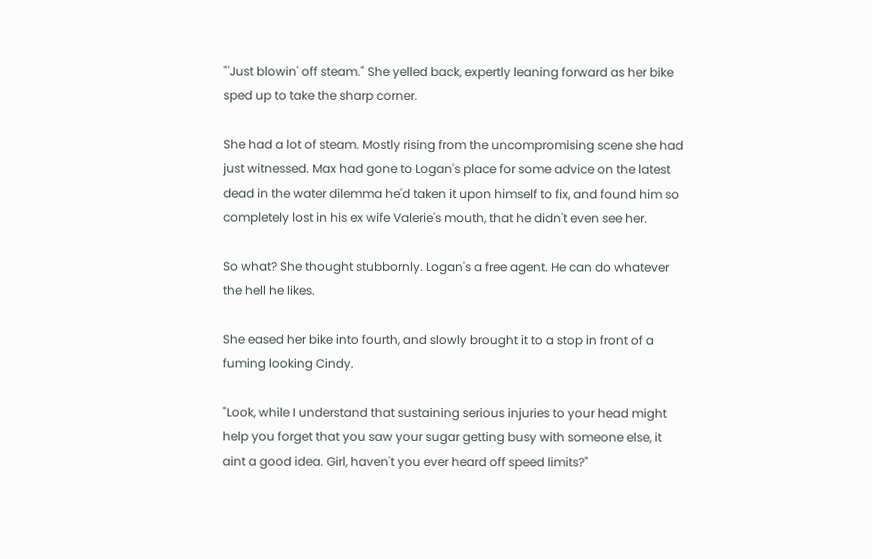"'Just blowin' off steam." She yelled back, expertly leaning forward as her bike sped up to take the sharp corner.

She had a lot of steam. Mostly rising from the uncompromising scene she had just witnessed. Max had gone to Logan's place for some advice on the latest dead in the water dilemma he'd taken it upon himself to fix, and found him so completely lost in his ex wife Valerie's mouth, that he didn't even see her.

So what? She thought stubbornly. Logan's a free agent. He can do whatever the hell he likes.

She eased her bike into fourth, and slowly brought it to a stop in front of a fuming looking Cindy.

"Look, while I understand that sustaining serious injuries to your head might help you forget that you saw your sugar getting busy with someone else, it aint a good idea. Girl, haven't you ever heard off speed limits?"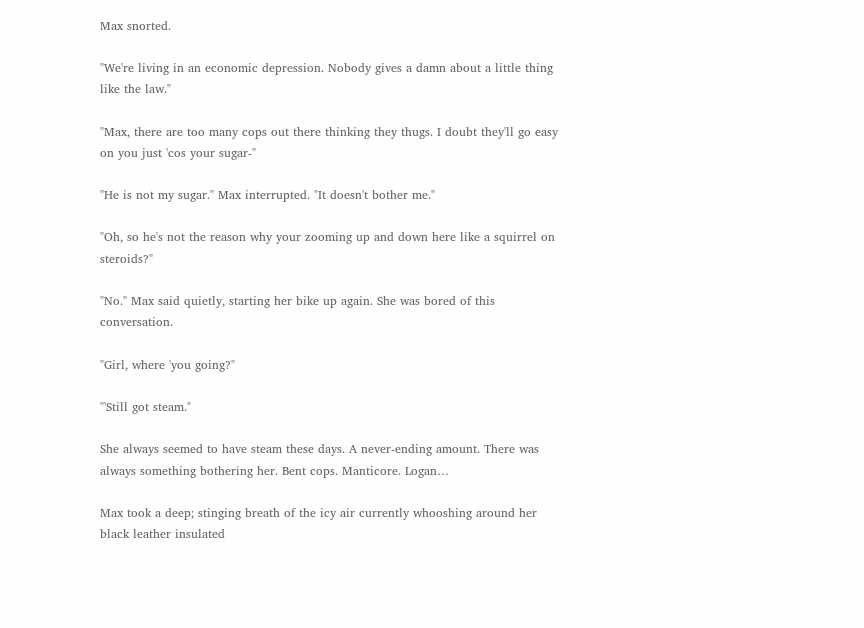Max snorted.

"We're living in an economic depression. Nobody gives a damn about a little thing like the law."

"Max, there are too many cops out there thinking they thugs. I doubt they'll go easy on you just 'cos your sugar-"

"He is not my sugar." Max interrupted. "It doesn't bother me."

"Oh, so he's not the reason why your zooming up and down here like a squirrel on steroids?"

"No." Max said quietly, starting her bike up again. She was bored of this conversation.

"Girl, where 'you going?"

"'Still got steam."

She always seemed to have steam these days. A never-ending amount. There was always something bothering her. Bent cops. Manticore. Logan…

Max took a deep; stinging breath of the icy air currently whooshing around her black leather insulated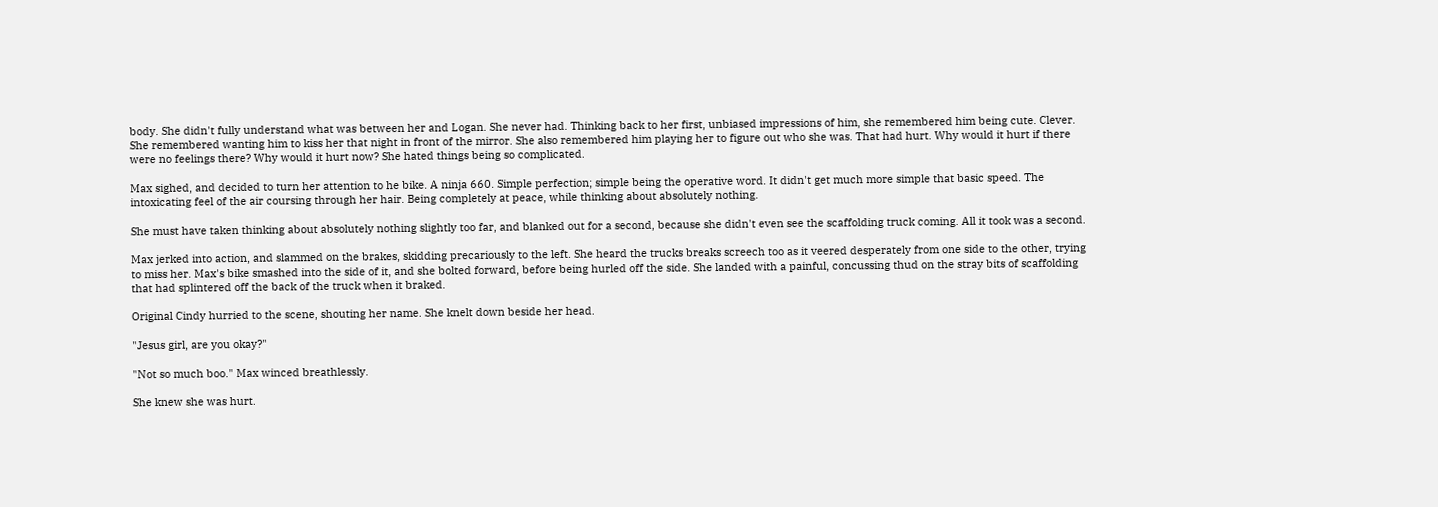body. She didn't fully understand what was between her and Logan. She never had. Thinking back to her first, unbiased impressions of him, she remembered him being cute. Clever. She remembered wanting him to kiss her that night in front of the mirror. She also remembered him playing her to figure out who she was. That had hurt. Why would it hurt if there were no feelings there? Why would it hurt now? She hated things being so complicated.

Max sighed, and decided to turn her attention to he bike. A ninja 660. Simple perfection; simple being the operative word. It didn't get much more simple that basic speed. The intoxicating feel of the air coursing through her hair. Being completely at peace, while thinking about absolutely nothing.

She must have taken thinking about absolutely nothing slightly too far, and blanked out for a second, because she didn't even see the scaffolding truck coming. All it took was a second.

Max jerked into action, and slammed on the brakes, skidding precariously to the left. She heard the trucks breaks screech too as it veered desperately from one side to the other, trying to miss her. Max's bike smashed into the side of it, and she bolted forward, before being hurled off the side. She landed with a painful, concussing thud on the stray bits of scaffolding that had splintered off the back of the truck when it braked.

Original Cindy hurried to the scene, shouting her name. She knelt down beside her head.

"Jesus girl, are you okay?"

"Not so much boo." Max winced breathlessly.

She knew she was hurt.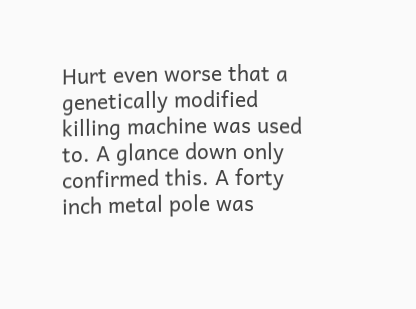Hurt even worse that a genetically modified killing machine was used to. A glance down only confirmed this. A forty inch metal pole was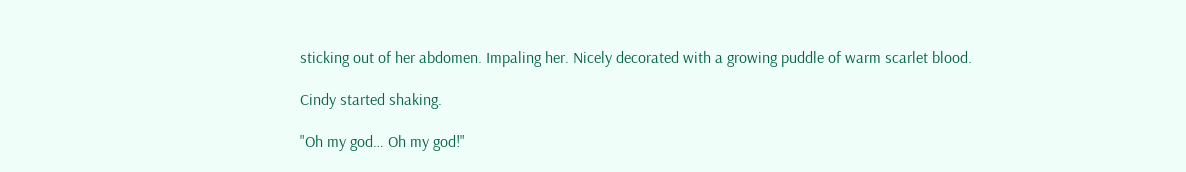sticking out of her abdomen. Impaling her. Nicely decorated with a growing puddle of warm scarlet blood.

Cindy started shaking.

"Oh my god… Oh my god!"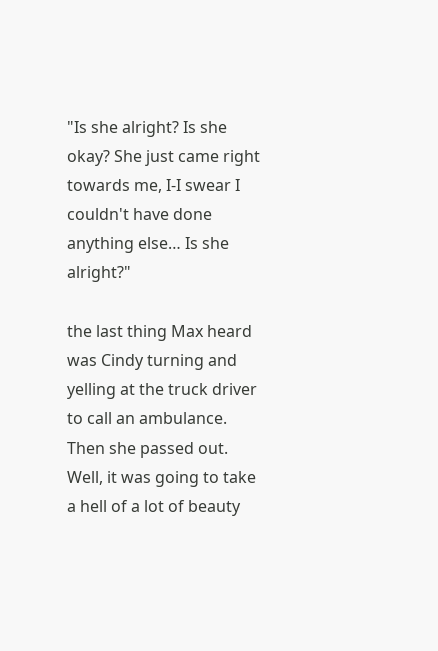"Is she alright? Is she okay? She just came right towards me, I-I swear I couldn't have done anything else… Is she alright?"

the last thing Max heard was Cindy turning and yelling at the truck driver to call an ambulance. Then she passed out. Well, it was going to take a hell of a lot of beauty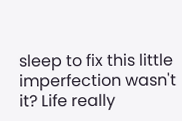sleep to fix this little imperfection wasn't it? Life really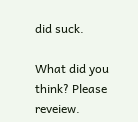did suck.

What did you think? Please reveiew.